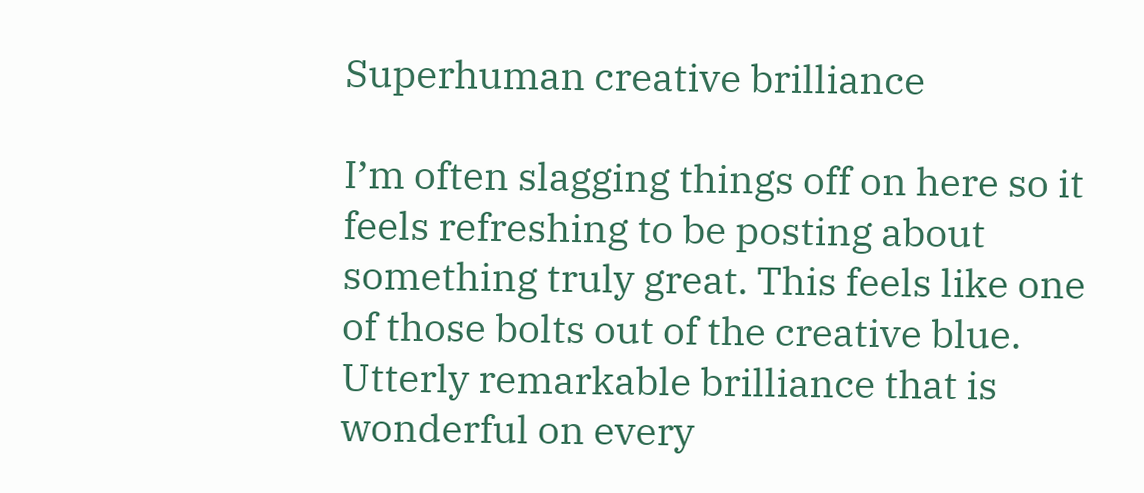Superhuman creative brilliance

I’m often slagging things off on here so it feels refreshing to be posting about something truly great. This feels like one of those bolts out of the creative blue. Utterly remarkable brilliance that is wonderful on every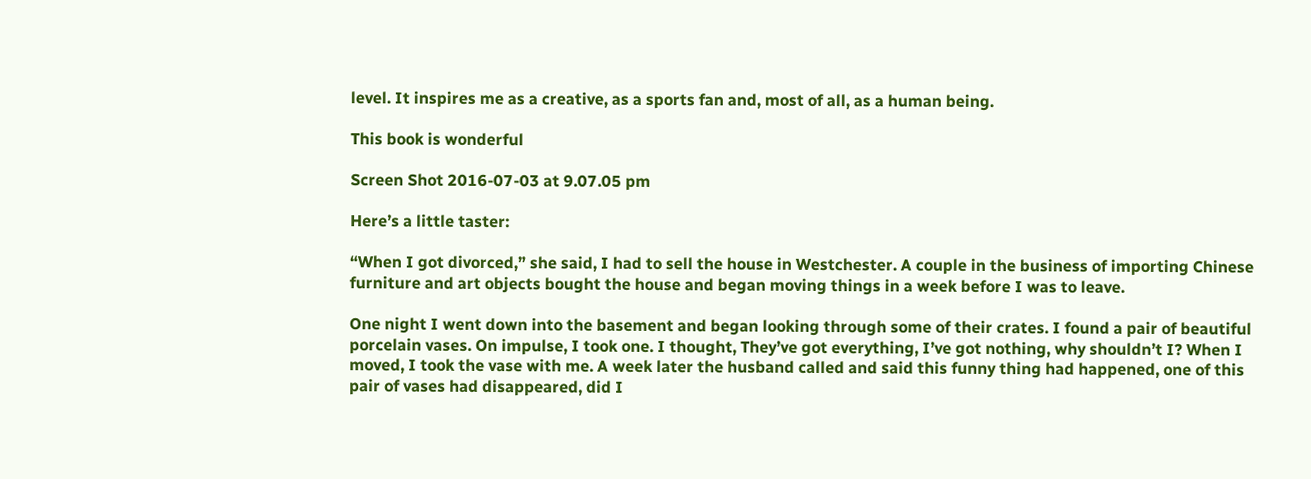level. It inspires me as a creative, as a sports fan and, most of all, as a human being.

This book is wonderful

Screen Shot 2016-07-03 at 9.07.05 pm

Here’s a little taster:

“When I got divorced,” she said, I had to sell the house in Westchester. A couple in the business of importing Chinese furniture and art objects bought the house and began moving things in a week before I was to leave.

One night I went down into the basement and began looking through some of their crates. I found a pair of beautiful porcelain vases. On impulse, I took one. I thought, They’ve got everything, I’ve got nothing, why shouldn’t I? When I moved, I took the vase with me. A week later the husband called and said this funny thing had happened, one of this pair of vases had disappeared, did I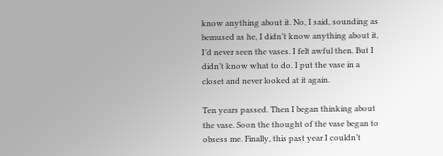know anything about it. No, I said, sounding as bemused as he, I didn’t know anything about it, I’d never seen the vases. I felt awful then. But I didn’t know what to do. I put the vase in a closet and never looked at it again.

Ten years passed. Then I began thinking about the vase. Soon the thought of the vase began to obsess me. Finally, this past year I couldn’t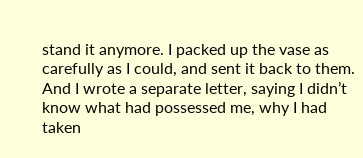stand it anymore. I packed up the vase as carefully as I could, and sent it back to them. And I wrote a separate letter, saying I didn’t know what had possessed me, why I had taken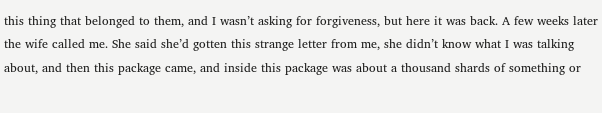this thing that belonged to them, and I wasn’t asking for forgiveness, but here it was back. A few weeks later the wife called me. She said she’d gotten this strange letter from me, she didn’t know what I was talking about, and then this package came, and inside this package was about a thousand shards of something or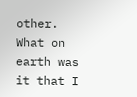other. What on earth was it that I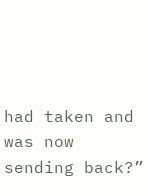had taken and was now sending back?”